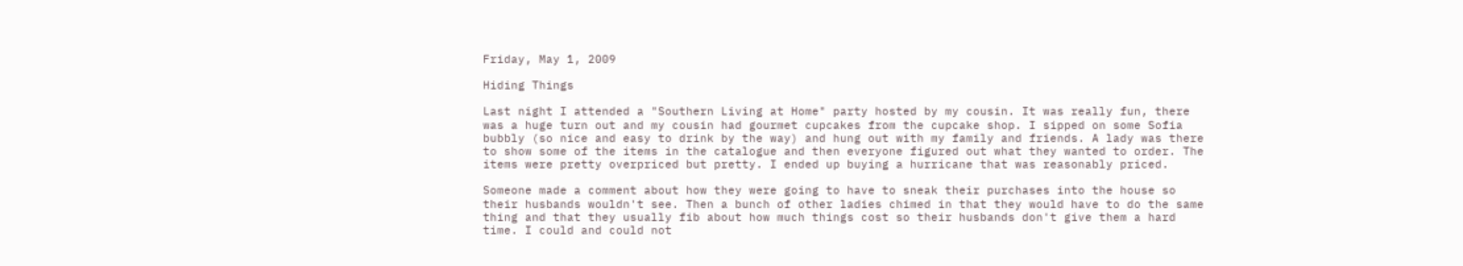Friday, May 1, 2009

Hiding Things

Last night I attended a "Southern Living at Home" party hosted by my cousin. It was really fun, there was a huge turn out and my cousin had gourmet cupcakes from the cupcake shop. I sipped on some Sofia bubbly (so nice and easy to drink by the way) and hung out with my family and friends. A lady was there to show some of the items in the catalogue and then everyone figured out what they wanted to order. The items were pretty overpriced but pretty. I ended up buying a hurricane that was reasonably priced.

Someone made a comment about how they were going to have to sneak their purchases into the house so their husbands wouldn't see. Then a bunch of other ladies chimed in that they would have to do the same thing and that they usually fib about how much things cost so their husbands don't give them a hard time. I could and could not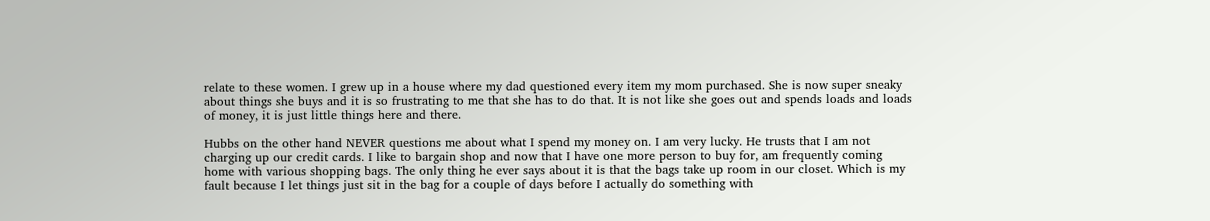relate to these women. I grew up in a house where my dad questioned every item my mom purchased. She is now super sneaky about things she buys and it is so frustrating to me that she has to do that. It is not like she goes out and spends loads and loads of money, it is just little things here and there.

Hubbs on the other hand NEVER questions me about what I spend my money on. I am very lucky. He trusts that I am not charging up our credit cards. I like to bargain shop and now that I have one more person to buy for, am frequently coming home with various shopping bags. The only thing he ever says about it is that the bags take up room in our closet. Which is my fault because I let things just sit in the bag for a couple of days before I actually do something with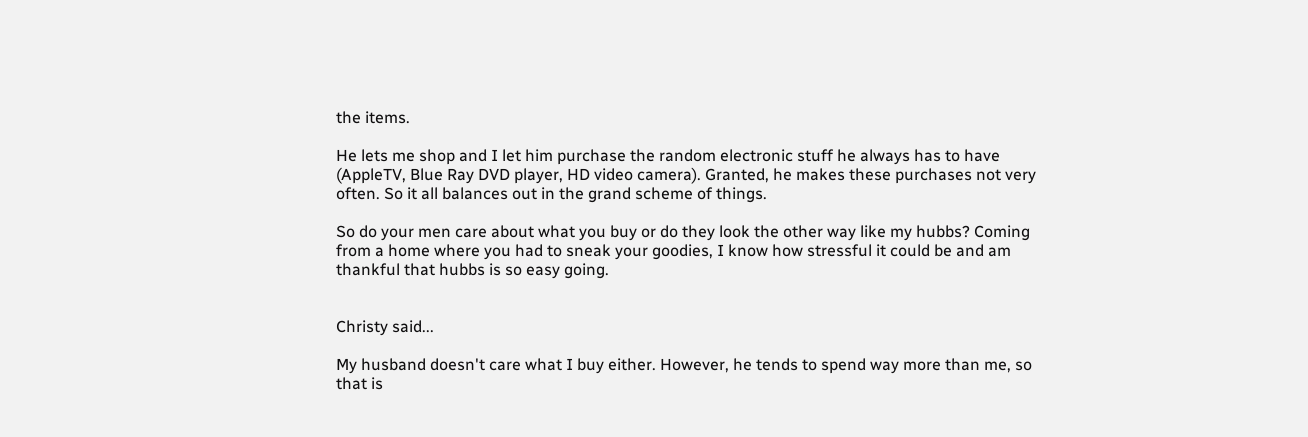the items.

He lets me shop and I let him purchase the random electronic stuff he always has to have (AppleTV, Blue Ray DVD player, HD video camera). Granted, he makes these purchases not very often. So it all balances out in the grand scheme of things.

So do your men care about what you buy or do they look the other way like my hubbs? Coming from a home where you had to sneak your goodies, I know how stressful it could be and am thankful that hubbs is so easy going.


Christy said...

My husband doesn't care what I buy either. However, he tends to spend way more than me, so that is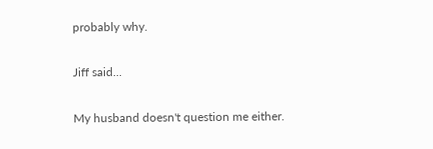probably why.

Jiff said...

My husband doesn't question me either.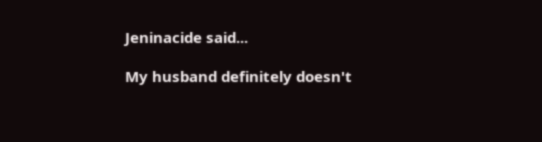Jeninacide said...

My husband definitely doesn't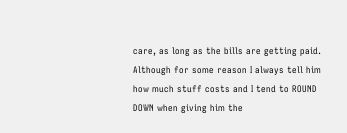care, as long as the bills are getting paid. Although for some reason I always tell him how much stuff costs and I tend to ROUND DOWN when giving him the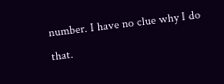number. I have no clue why I do that.